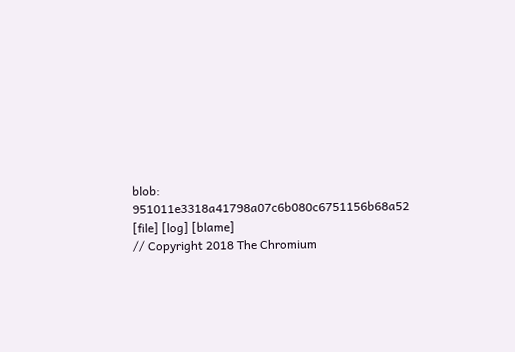blob: 951011e3318a41798a07c6b080c6751156b68a52 [file] [log] [blame]
// Copyright 2018 The Chromium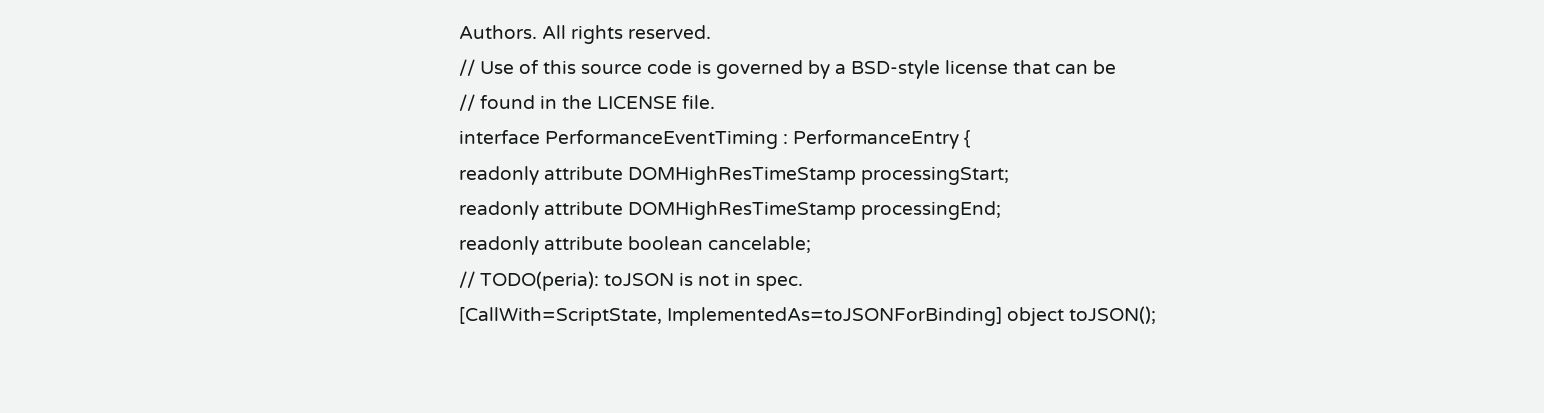Authors. All rights reserved.
// Use of this source code is governed by a BSD-style license that can be
// found in the LICENSE file.
interface PerformanceEventTiming : PerformanceEntry {
readonly attribute DOMHighResTimeStamp processingStart;
readonly attribute DOMHighResTimeStamp processingEnd;
readonly attribute boolean cancelable;
// TODO(peria): toJSON is not in spec.
[CallWith=ScriptState, ImplementedAs=toJSONForBinding] object toJSON();